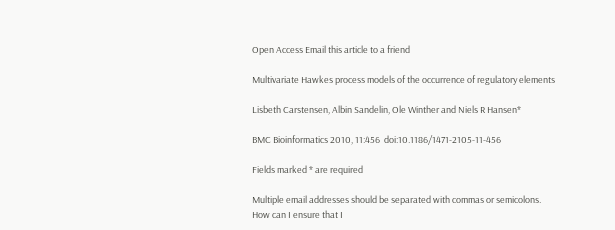Open Access Email this article to a friend

Multivariate Hawkes process models of the occurrence of regulatory elements

Lisbeth Carstensen, Albin Sandelin, Ole Winther and Niels R Hansen*

BMC Bioinformatics 2010, 11:456  doi:10.1186/1471-2105-11-456

Fields marked * are required

Multiple email addresses should be separated with commas or semicolons.
How can I ensure that I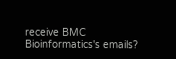receive BMC Bioinformatics's emails?